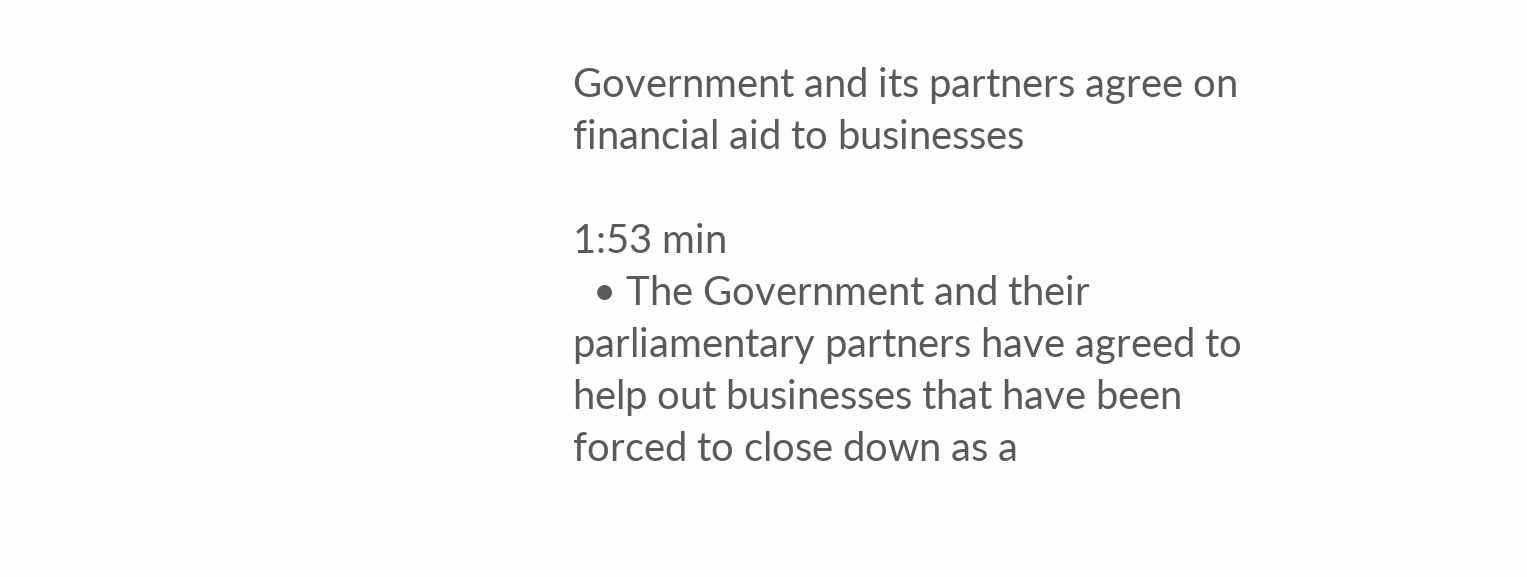Government and its partners agree on financial aid to businesses

1:53 min
  • The Government and their parliamentary partners have agreed to help out businesses that have been forced to close down as a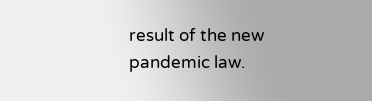result of the new pandemic law.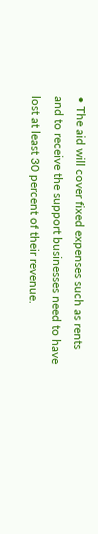• The aid will cover fixed expenses such as rents and to receive the support businesses need to have lost at least 30 percent of their revenue.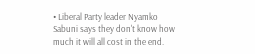• Liberal Party leader Nyamko Sabuni says they don't know how much it will all cost in the end.